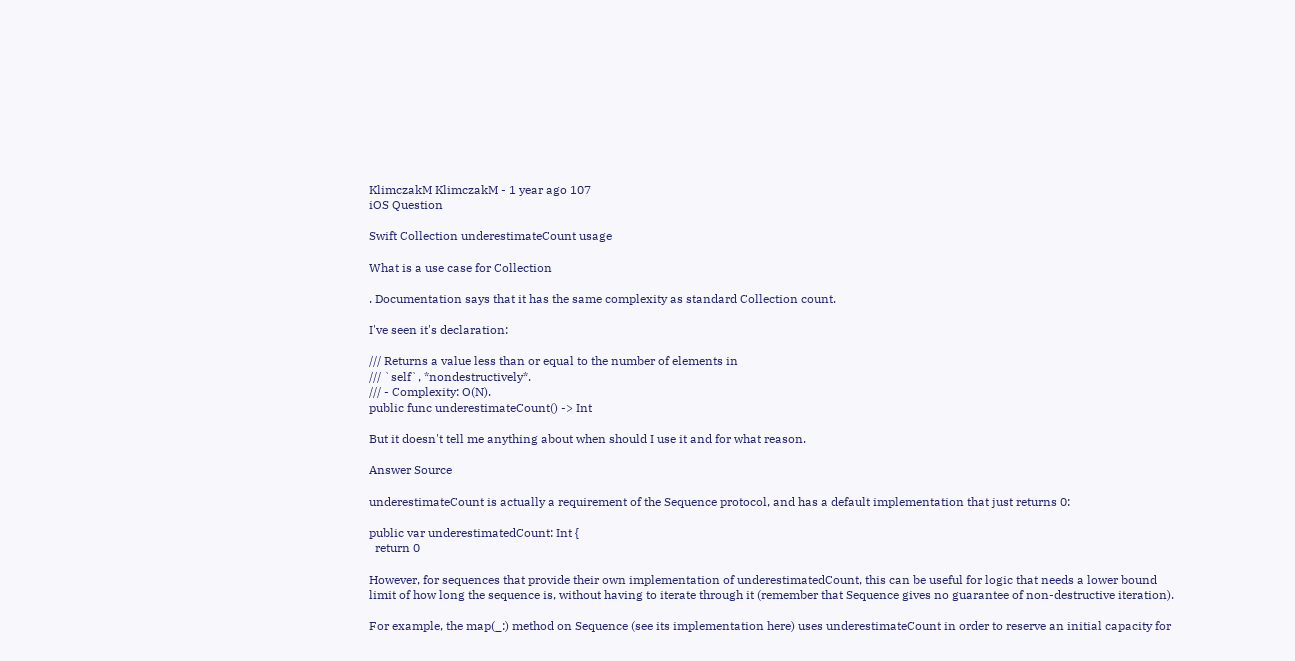KlimczakM KlimczakM - 1 year ago 107
iOS Question

Swift Collection underestimateCount usage

What is a use case for Collection

. Documentation says that it has the same complexity as standard Collection count.

I've seen it's declaration:

/// Returns a value less than or equal to the number of elements in
/// `self`, *nondestructively*.
/// - Complexity: O(N).
public func underestimateCount() -> Int

But it doesn't tell me anything about when should I use it and for what reason.

Answer Source

underestimateCount is actually a requirement of the Sequence protocol, and has a default implementation that just returns 0:

public var underestimatedCount: Int {
  return 0

However, for sequences that provide their own implementation of underestimatedCount, this can be useful for logic that needs a lower bound limit of how long the sequence is, without having to iterate through it (remember that Sequence gives no guarantee of non-destructive iteration).

For example, the map(_:) method on Sequence (see its implementation here) uses underestimateCount in order to reserve an initial capacity for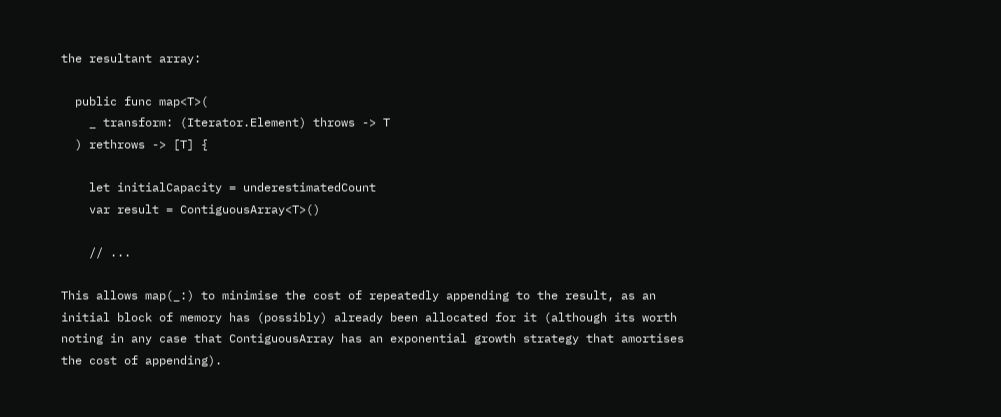the resultant array:

  public func map<T>(
    _ transform: (Iterator.Element) throws -> T
  ) rethrows -> [T] {

    let initialCapacity = underestimatedCount
    var result = ContiguousArray<T>()

    // ...

This allows map(_:) to minimise the cost of repeatedly appending to the result, as an initial block of memory has (possibly) already been allocated for it (although its worth noting in any case that ContiguousArray has an exponential growth strategy that amortises the cost of appending).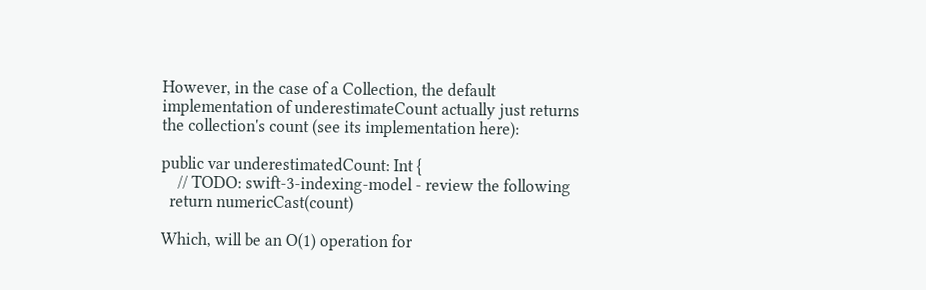However, in the case of a Collection, the default implementation of underestimateCount actually just returns the collection's count (see its implementation here):

public var underestimatedCount: Int {
    // TODO: swift-3-indexing-model - review the following
  return numericCast(count)

Which, will be an O(1) operation for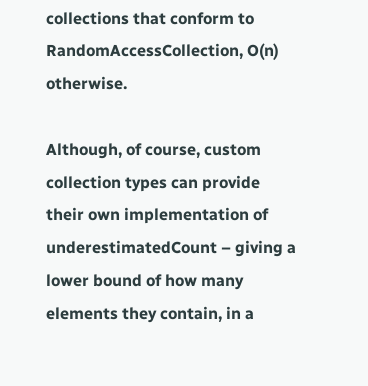collections that conform to RandomAccessCollection, O(n) otherwise.

Although, of course, custom collection types can provide their own implementation of underestimatedCount – giving a lower bound of how many elements they contain, in a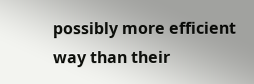possibly more efficient way than their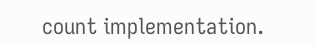count implementation.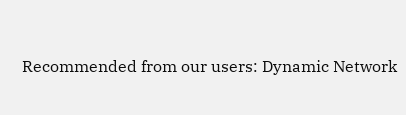Recommended from our users: Dynamic Network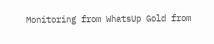Monitoring from WhatsUp Gold from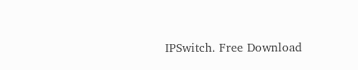IPSwitch. Free Download